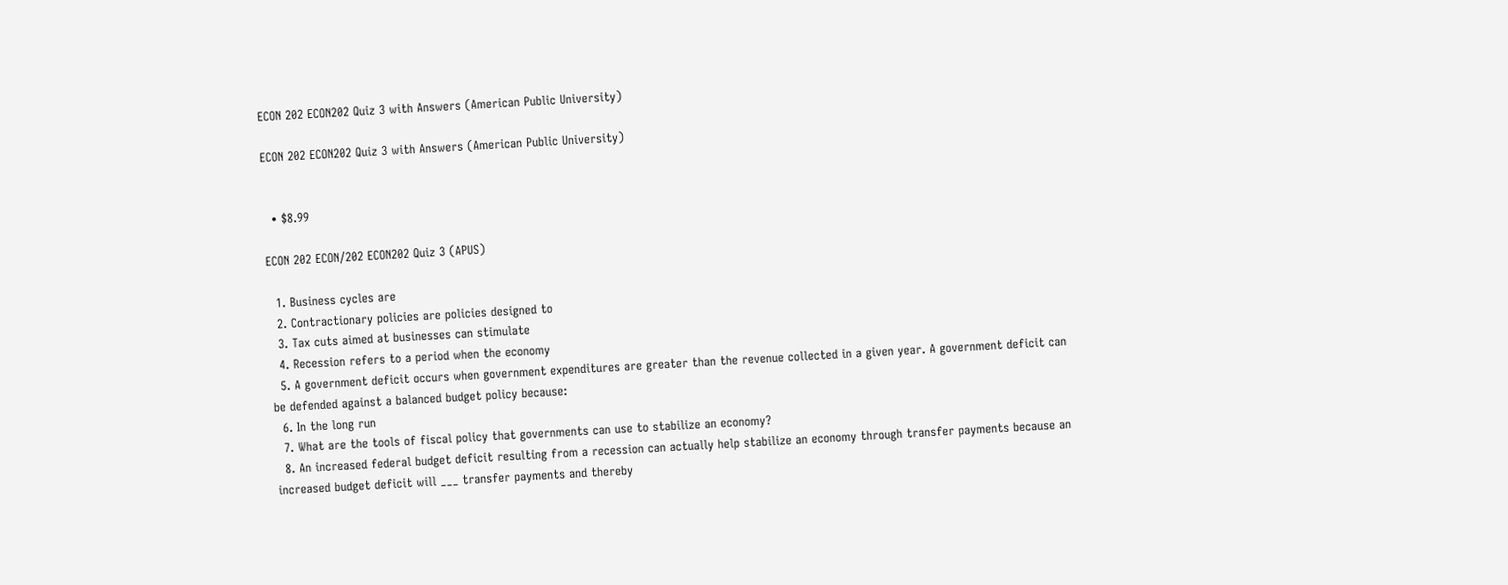ECON 202 ECON202 Quiz 3 with Answers (American Public University)

ECON 202 ECON202 Quiz 3 with Answers (American Public University)


  • $8.99

ECON 202 ECON/202 ECON202 Quiz 3 (APUS)

  1. Business cycles are
  2. Contractionary policies are policies designed to
  3. Tax cuts aimed at businesses can stimulate
  4. Recession refers to a period when the economy
  5. A government deficit occurs when government expenditures are greater than the revenue collected in a given year. A government deficit can be defended against a balanced budget policy because:
  6. In the long run
  7. What are the tools of fiscal policy that governments can use to stabilize an economy?
  8. An increased federal budget deficit resulting from a recession can actually help stabilize an economy through transfer payments because an increased budget deficit will ___ transfer payments and thereby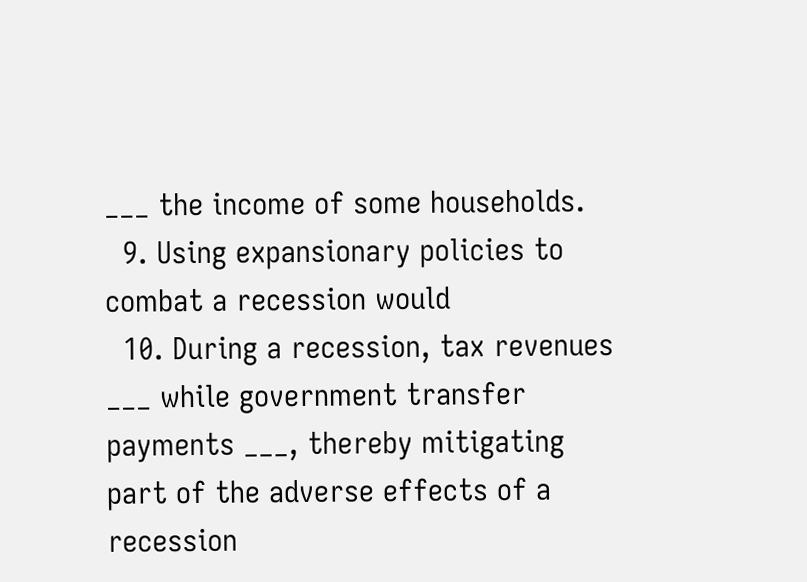___ the income of some households.
  9. Using expansionary policies to combat a recession would
  10. During a recession, tax revenues ___ while government transfer payments ___, thereby mitigating part of the adverse effects of a recession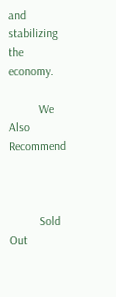and stabilizing the economy.

          We Also Recommend



          Sold Out